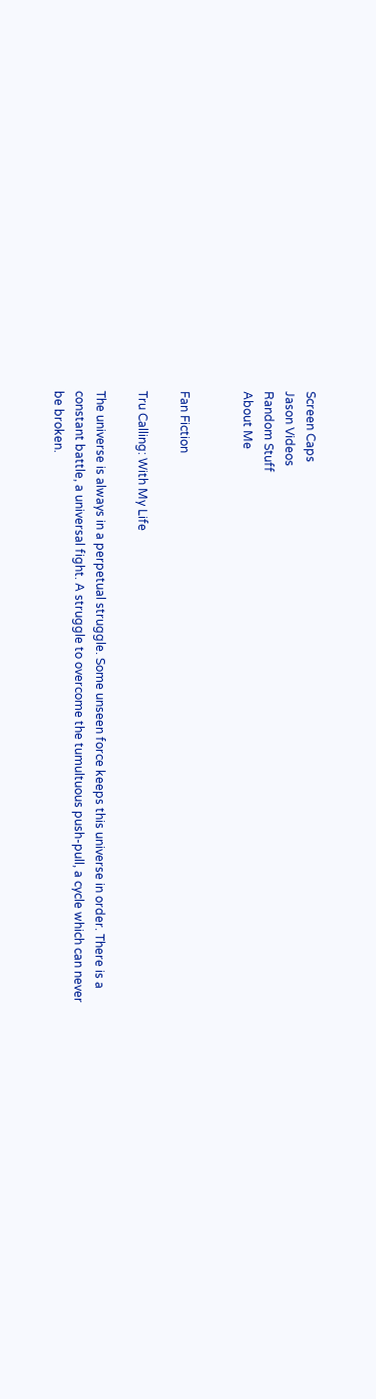Screen Caps
Jason Videos
Random Stuff
About Me


Fan Fiction

Tru Calling: With My Life

The universe is always in a perpetual struggle. Some unseen force keeps this universe in order. There is a constant battle, a universal fight. A struggle to overcome the tumultuous push-pull, a cycle which can never be broken.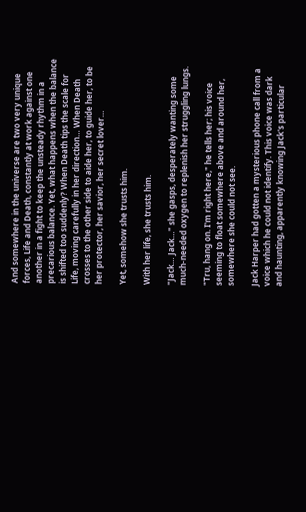And somewhere in the universe are two very unique forces, Life and Death, constantly at work against one another in a fight to keep the unsteady rhythm in a precarious balance. Yet, what happens when the balance is shifted too suddenly? When Death tips the scale for Life, moving carefully in her direction… When Death crosses to the other side to aide her, to guide her, to be her protector, her savior, her secret lover…

Yet, somehow she trusts him.

With her life, she trusts him.

"Jack… Jack…" she gasps, desperately wanting some much-needed oxygen to replenish her struggling lungs.

"Tru, hang on. I'm right here," he tells her; his voice seeming to float somewhere above and around her, somewhere she could not see.

Jack Harper had gotten a mysterious phone call from a voice which he could not identify. This voice was dark and haunting, apparently knowing Jack's particular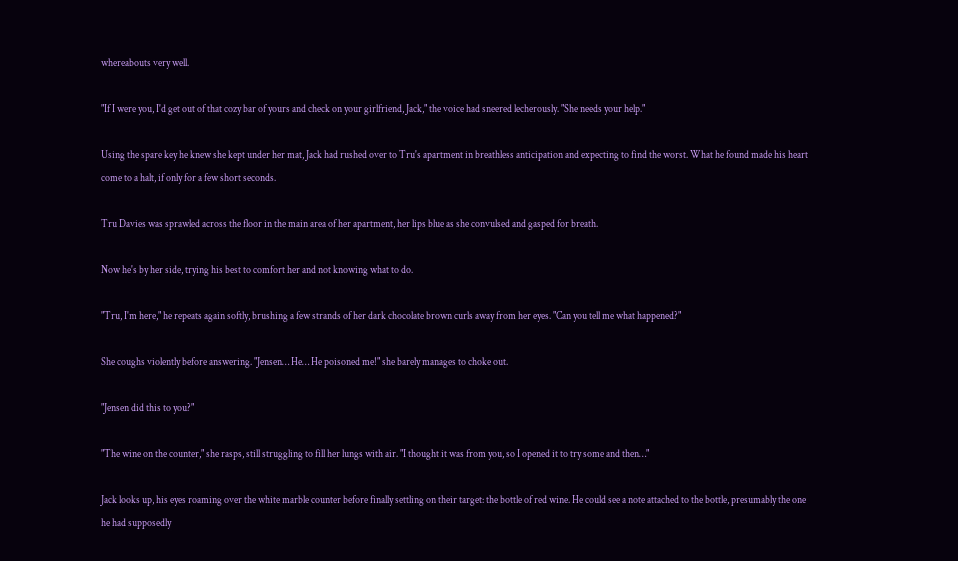whereabouts very well.

"If I were you, I'd get out of that cozy bar of yours and check on your girlfriend, Jack," the voice had sneered lecherously. "She needs your help."

Using the spare key he knew she kept under her mat, Jack had rushed over to Tru's apartment in breathless anticipation and expecting to find the worst. What he found made his heart come to a halt, if only for a few short seconds.

Tru Davies was sprawled across the floor in the main area of her apartment, her lips blue as she convulsed and gasped for breath.

Now he's by her side, trying his best to comfort her and not knowing what to do.

"Tru, I'm here," he repeats again softly, brushing a few strands of her dark chocolate brown curls away from her eyes. "Can you tell me what happened?"

She coughs violently before answering. "Jensen… He… He poisoned me!" she barely manages to choke out.

"Jensen did this to you?"

"The wine on the counter," she rasps, still struggling to fill her lungs with air. "I thought it was from you, so I opened it to try some and then…"

Jack looks up, his eyes roaming over the white marble counter before finally settling on their target: the bottle of red wine. He could see a note attached to the bottle, presumably the one he had supposedly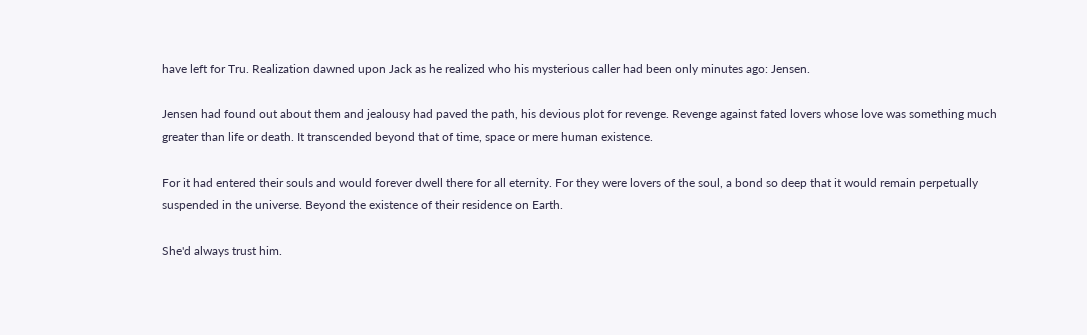have left for Tru. Realization dawned upon Jack as he realized who his mysterious caller had been only minutes ago: Jensen.

Jensen had found out about them and jealousy had paved the path, his devious plot for revenge. Revenge against fated lovers whose love was something much greater than life or death. It transcended beyond that of time, space or mere human existence.

For it had entered their souls and would forever dwell there for all eternity. For they were lovers of the soul, a bond so deep that it would remain perpetually suspended in the universe. Beyond the existence of their residence on Earth.

She'd always trust him.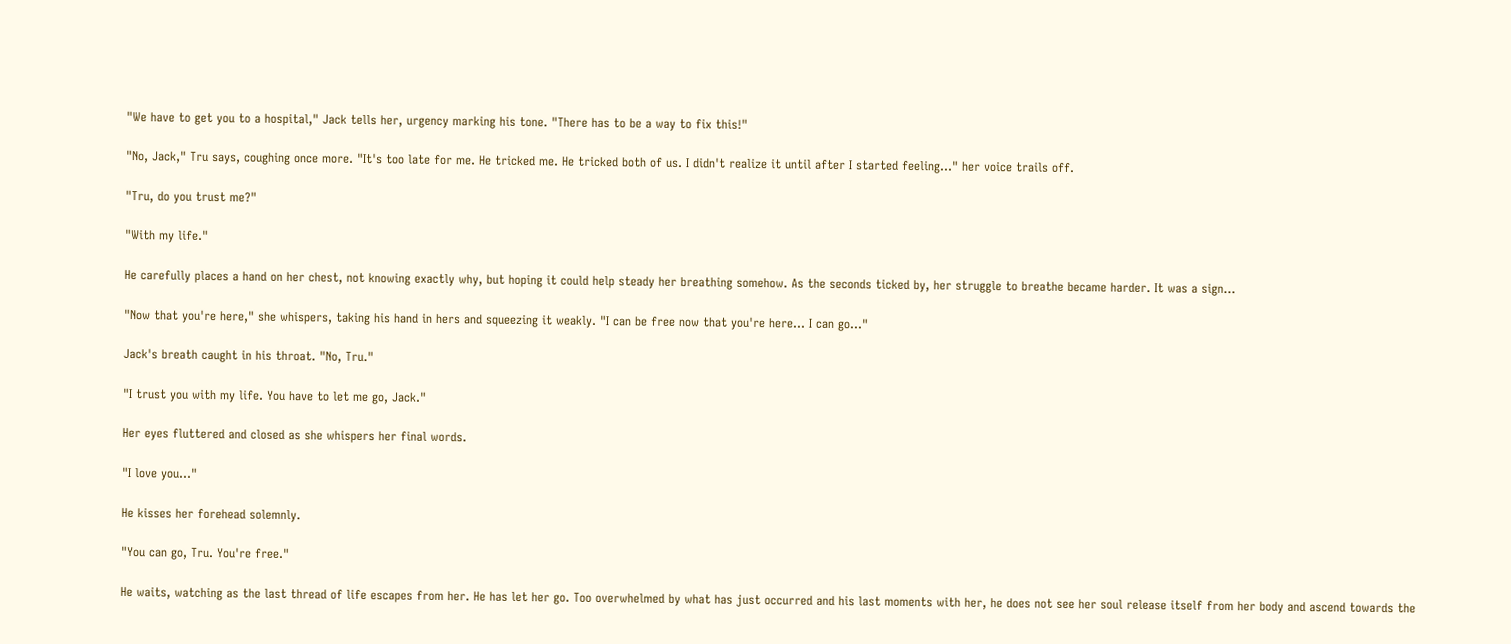"We have to get you to a hospital," Jack tells her, urgency marking his tone. "There has to be a way to fix this!"

"No, Jack," Tru says, coughing once more. "It's too late for me. He tricked me. He tricked both of us. I didn't realize it until after I started feeling…" her voice trails off.

"Tru, do you trust me?"

"With my life."

He carefully places a hand on her chest, not knowing exactly why, but hoping it could help steady her breathing somehow. As the seconds ticked by, her struggle to breathe became harder. It was a sign…

"Now that you're here," she whispers, taking his hand in hers and squeezing it weakly. "I can be free now that you're here… I can go…"

Jack's breath caught in his throat. "No, Tru."

"I trust you with my life. You have to let me go, Jack."

Her eyes fluttered and closed as she whispers her final words.

"I love you…"

He kisses her forehead solemnly.

"You can go, Tru. You're free."

He waits, watching as the last thread of life escapes from her. He has let her go. Too overwhelmed by what has just occurred and his last moments with her, he does not see her soul release itself from her body and ascend towards the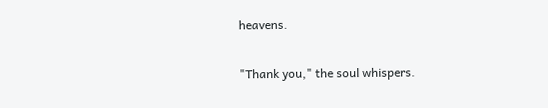heavens.

"Thank you," the soul whispers.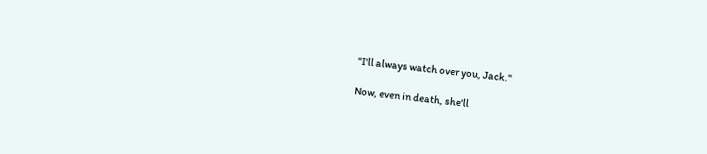"I'll always watch over you, Jack."

Now, even in death, she'll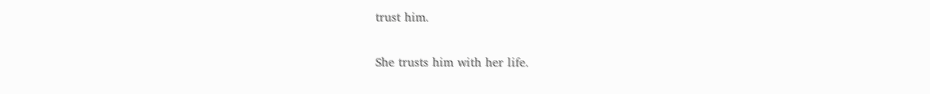trust him.

She trusts him with her life.